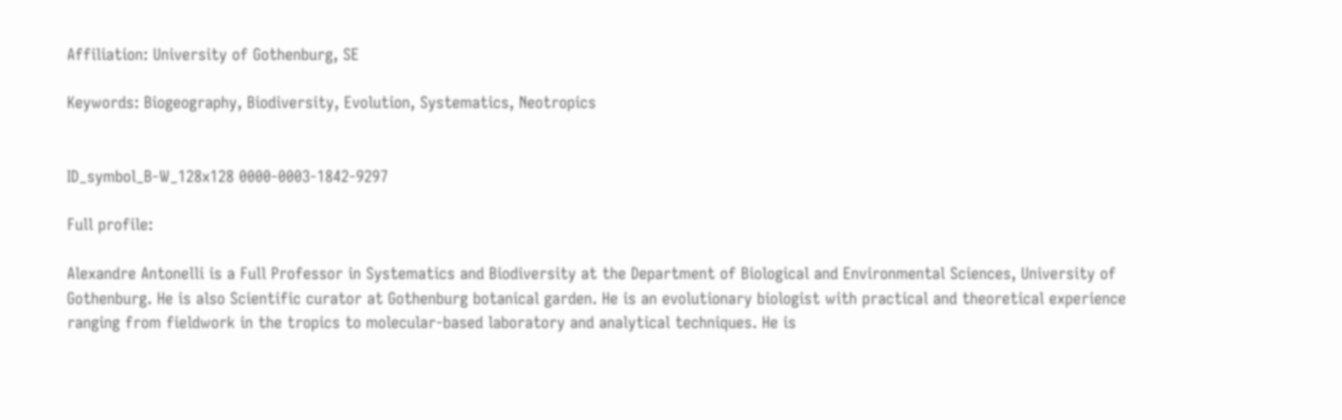Affiliation: University of Gothenburg, SE

Keywords: Biogeography, Biodiversity, Evolution, Systematics, Neotropics


ID_symbol_B-W_128x128 0000-0003-1842-9297

Full profile:

Alexandre Antonelli is a Full Professor in Systematics and Biodiversity at the Department of Biological and Environmental Sciences, University of Gothenburg. He is also Scientific curator at Gothenburg botanical garden. He is an evolutionary biologist with practical and theoretical experience ranging from fieldwork in the tropics to molecular-based laboratory and analytical techniques. He is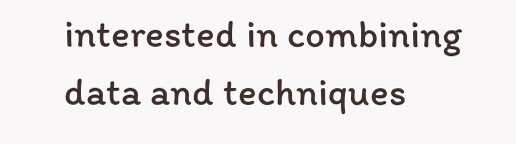interested in combining data and techniques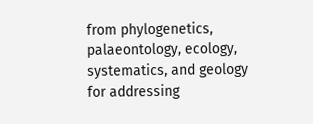from phylogenetics, palaeontology, ecology, systematics, and geology for addressing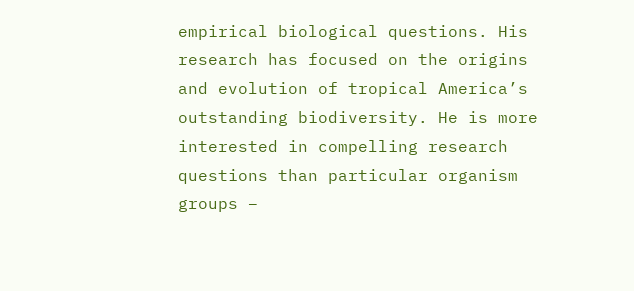empirical biological questions. His research has focused on the origins and evolution of tropical America’s outstanding biodiversity. He is more interested in compelling research questions than particular organism groups –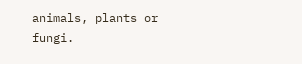animals, plants or fungi.